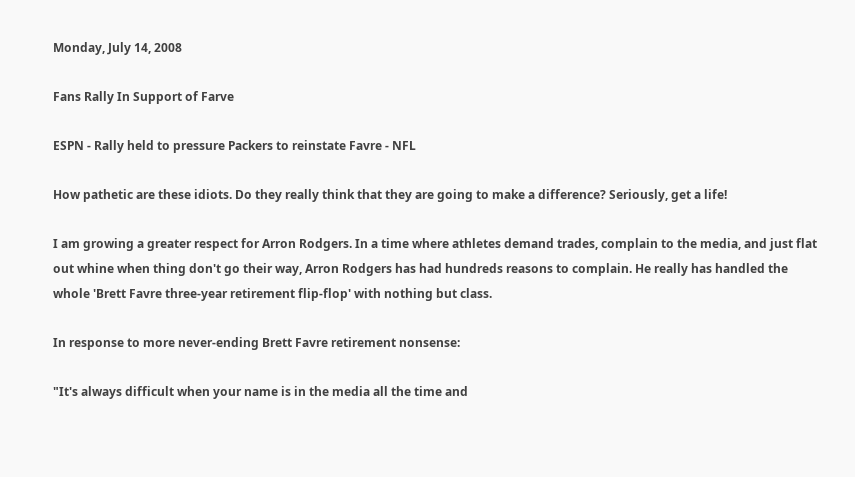Monday, July 14, 2008

Fans Rally In Support of Farve

ESPN - Rally held to pressure Packers to reinstate Favre - NFL

How pathetic are these idiots. Do they really think that they are going to make a difference? Seriously, get a life!

I am growing a greater respect for Arron Rodgers. In a time where athletes demand trades, complain to the media, and just flat out whine when thing don't go their way, Arron Rodgers has had hundreds reasons to complain. He really has handled the whole 'Brett Favre three-year retirement flip-flop' with nothing but class.

In response to more never-ending Brett Favre retirement nonsense:

"It's always difficult when your name is in the media all the time and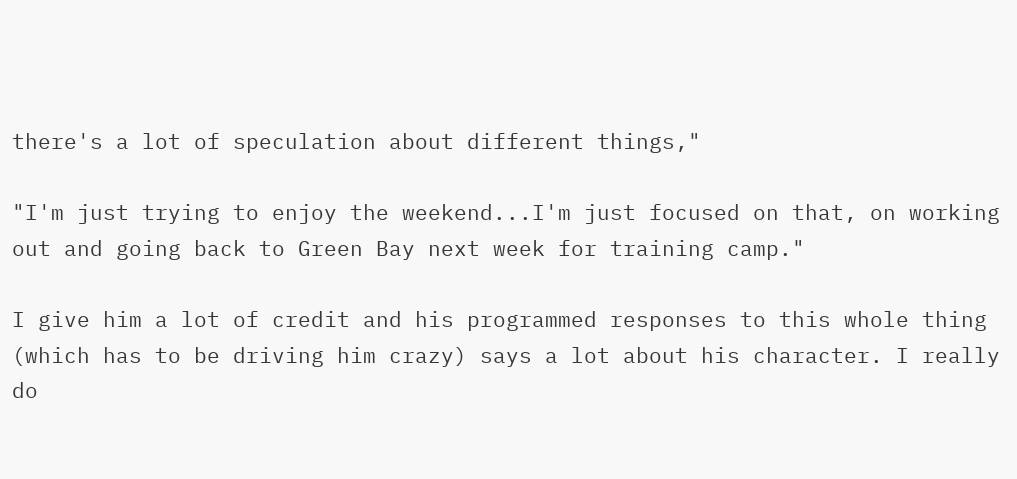there's a lot of speculation about different things,"

"I'm just trying to enjoy the weekend...I'm just focused on that, on working out and going back to Green Bay next week for training camp."

I give him a lot of credit and his programmed responses to this whole thing (which has to be driving him crazy) says a lot about his character. I really do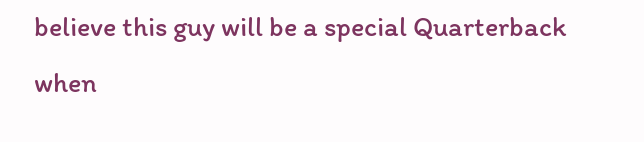believe this guy will be a special Quarterback when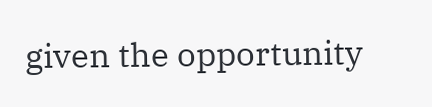given the opportunity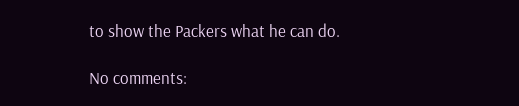to show the Packers what he can do.

No comments: